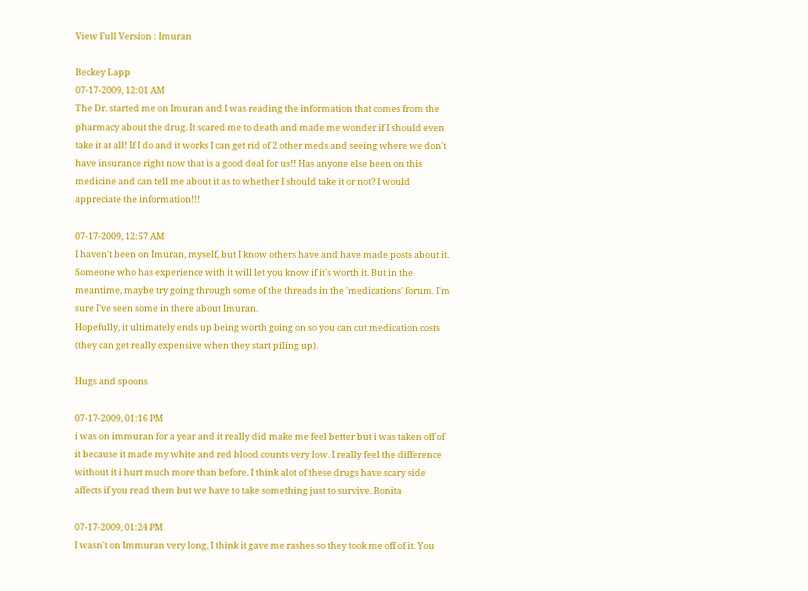View Full Version : Imuran

Beckey Lapp
07-17-2009, 12:01 AM
The Dr. started me on Imuran and I was reading the information that comes from the pharmacy about the drug. It scared me to death and made me wonder if I should even take it at all! If I do and it works I can get rid of 2 other meds and seeing where we don't have insurance right now that is a good deal for us!! Has anyone else been on this medicine and can tell me about it as to whether I should take it or not? I would appreciate the information!!!

07-17-2009, 12:57 AM
I haven't been on Imuran, myself, but I know others have and have made posts about it. Someone who has experience with it will let you know if it's worth it. But in the meantime, maybe try going through some of the threads in the 'medications' forum. I'm sure I've seen some in there about Imuran.
Hopefully, it ultimately ends up being worth going on so you can cut medication costs (they can get really expensive when they start piling up).

Hugs and spoons

07-17-2009, 01:16 PM
i was on immuran for a year and it really did make me feel better but i was taken off of it because it made my white and red blood counts very low. I really feel the difference without it i hurt much more than before. I think alot of these drugs have scary side affects if you read them but we have to take something just to survive. Bonita

07-17-2009, 01:24 PM
I wasn't on Immuran very long, I think it gave me rashes so they took me off of it. You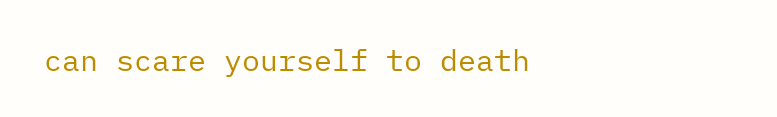can scare yourself to death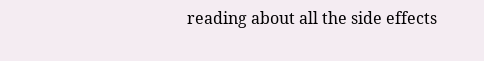reading about all the side effects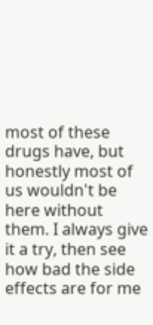most of these drugs have, but honestly most of us wouldn't be here without them. I always give it a try, then see how bad the side effects are for me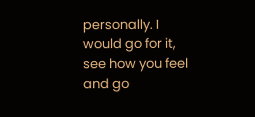personally. I would go for it, see how you feel and go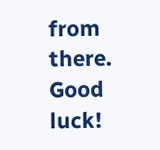from there. Good luck!